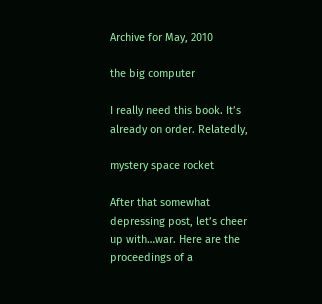Archive for May, 2010

the big computer

I really need this book. It’s already on order. Relatedly,

mystery space rocket

After that somewhat depressing post, let’s cheer up with…war. Here are the proceedings of a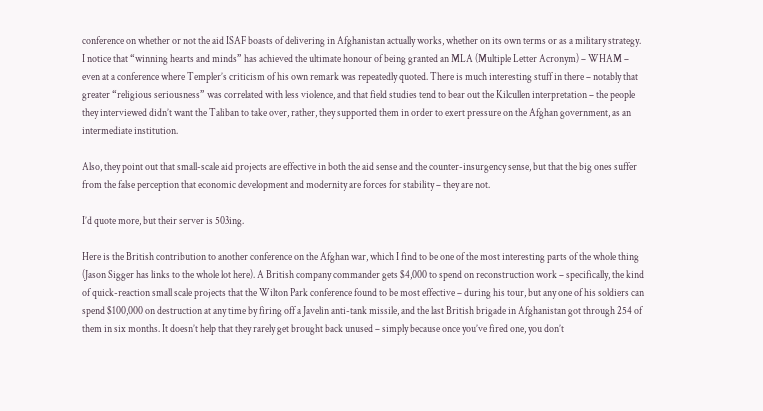conference on whether or not the aid ISAF boasts of delivering in Afghanistan actually works, whether on its own terms or as a military strategy. I notice that “winning hearts and minds” has achieved the ultimate honour of being granted an MLA (Multiple Letter Acronym) – WHAM – even at a conference where Templer’s criticism of his own remark was repeatedly quoted. There is much interesting stuff in there – notably that greater “religious seriousness” was correlated with less violence, and that field studies tend to bear out the Kilcullen interpretation – the people they interviewed didn’t want the Taliban to take over, rather, they supported them in order to exert pressure on the Afghan government, as an intermediate institution.

Also, they point out that small-scale aid projects are effective in both the aid sense and the counter-insurgency sense, but that the big ones suffer from the false perception that economic development and modernity are forces for stability – they are not.

I’d quote more, but their server is 503ing.

Here is the British contribution to another conference on the Afghan war, which I find to be one of the most interesting parts of the whole thing (Jason Sigger has links to the whole lot here). A British company commander gets $4,000 to spend on reconstruction work – specifically, the kind of quick-reaction small scale projects that the Wilton Park conference found to be most effective – during his tour, but any one of his soldiers can spend $100,000 on destruction at any time by firing off a Javelin anti-tank missile, and the last British brigade in Afghanistan got through 254 of them in six months. It doesn’t help that they rarely get brought back unused – simply because once you’ve fired one, you don’t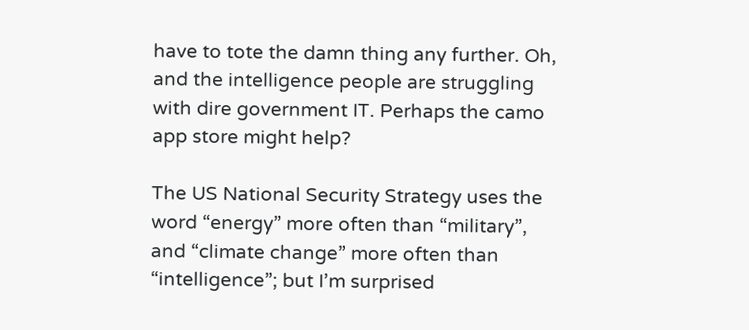have to tote the damn thing any further. Oh, and the intelligence people are struggling with dire government IT. Perhaps the camo app store might help?

The US National Security Strategy uses the word “energy” more often than “military”, and “climate change” more often than “intelligence”; but I’m surprised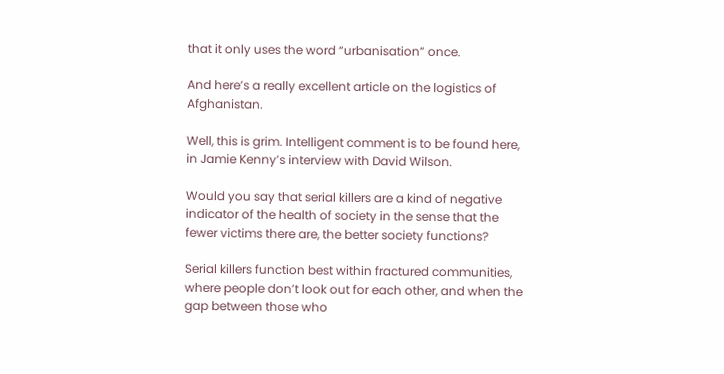that it only uses the word “urbanisation” once.

And here’s a really excellent article on the logistics of Afghanistan.

Well, this is grim. Intelligent comment is to be found here, in Jamie Kenny’s interview with David Wilson.

Would you say that serial killers are a kind of negative indicator of the health of society in the sense that the fewer victims there are, the better society functions?

Serial killers function best within fractured communities, where people don’t look out for each other, and when the gap between those who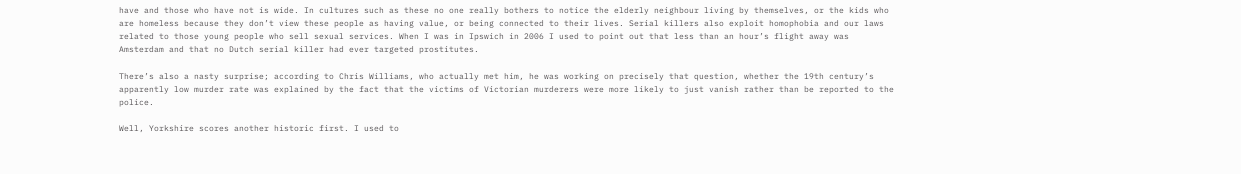have and those who have not is wide. In cultures such as these no one really bothers to notice the elderly neighbour living by themselves, or the kids who are homeless because they don’t view these people as having value, or being connected to their lives. Serial killers also exploit homophobia and our laws related to those young people who sell sexual services. When I was in Ipswich in 2006 I used to point out that less than an hour’s flight away was Amsterdam and that no Dutch serial killer had ever targeted prostitutes.

There’s also a nasty surprise; according to Chris Williams, who actually met him, he was working on precisely that question, whether the 19th century’s apparently low murder rate was explained by the fact that the victims of Victorian murderers were more likely to just vanish rather than be reported to the police.

Well, Yorkshire scores another historic first. I used to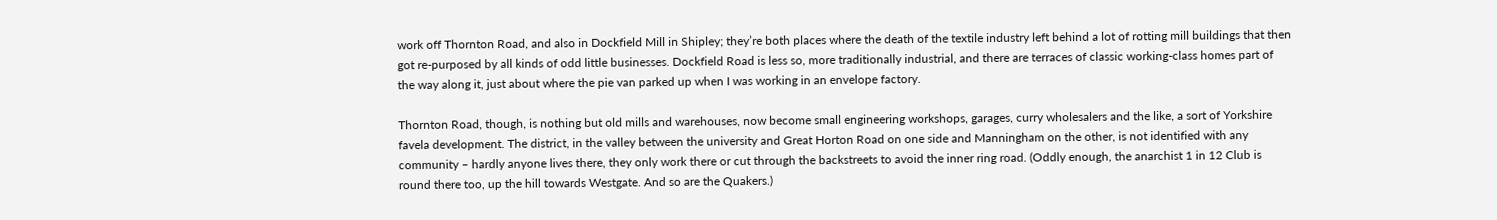work off Thornton Road, and also in Dockfield Mill in Shipley; they’re both places where the death of the textile industry left behind a lot of rotting mill buildings that then got re-purposed by all kinds of odd little businesses. Dockfield Road is less so, more traditionally industrial, and there are terraces of classic working-class homes part of the way along it, just about where the pie van parked up when I was working in an envelope factory.

Thornton Road, though, is nothing but old mills and warehouses, now become small engineering workshops, garages, curry wholesalers and the like, a sort of Yorkshire favela development. The district, in the valley between the university and Great Horton Road on one side and Manningham on the other, is not identified with any community – hardly anyone lives there, they only work there or cut through the backstreets to avoid the inner ring road. (Oddly enough, the anarchist 1 in 12 Club is round there too, up the hill towards Westgate. And so are the Quakers.)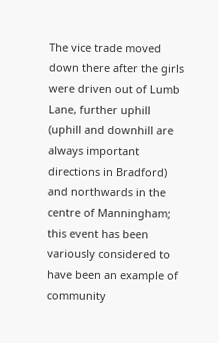The vice trade moved down there after the girls were driven out of Lumb Lane, further uphill (uphill and downhill are always important directions in Bradford) and northwards in the centre of Manningham; this event has been variously considered to have been an example of community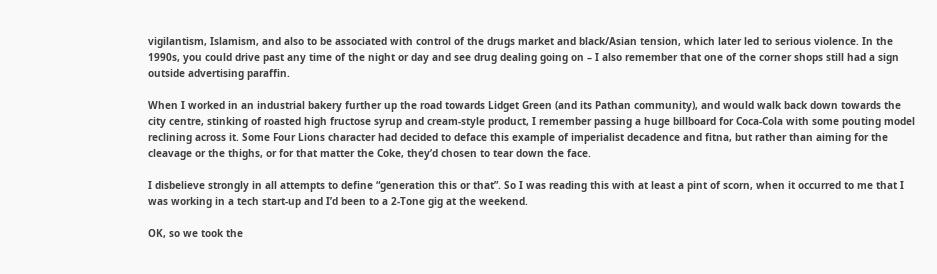vigilantism, Islamism, and also to be associated with control of the drugs market and black/Asian tension, which later led to serious violence. In the 1990s, you could drive past any time of the night or day and see drug dealing going on – I also remember that one of the corner shops still had a sign outside advertising paraffin.

When I worked in an industrial bakery further up the road towards Lidget Green (and its Pathan community), and would walk back down towards the city centre, stinking of roasted high fructose syrup and cream-style product, I remember passing a huge billboard for Coca-Cola with some pouting model reclining across it. Some Four Lions character had decided to deface this example of imperialist decadence and fitna, but rather than aiming for the cleavage or the thighs, or for that matter the Coke, they’d chosen to tear down the face.

I disbelieve strongly in all attempts to define “generation this or that”. So I was reading this with at least a pint of scorn, when it occurred to me that I was working in a tech start-up and I’d been to a 2-Tone gig at the weekend.

OK, so we took the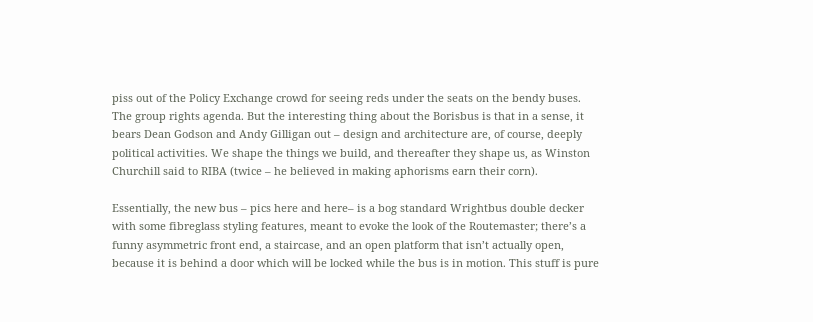piss out of the Policy Exchange crowd for seeing reds under the seats on the bendy buses. The group rights agenda. But the interesting thing about the Borisbus is that in a sense, it bears Dean Godson and Andy Gilligan out – design and architecture are, of course, deeply political activities. We shape the things we build, and thereafter they shape us, as Winston Churchill said to RIBA (twice – he believed in making aphorisms earn their corn).

Essentially, the new bus – pics here and here– is a bog standard Wrightbus double decker with some fibreglass styling features, meant to evoke the look of the Routemaster; there’s a funny asymmetric front end, a staircase, and an open platform that isn’t actually open, because it is behind a door which will be locked while the bus is in motion. This stuff is pure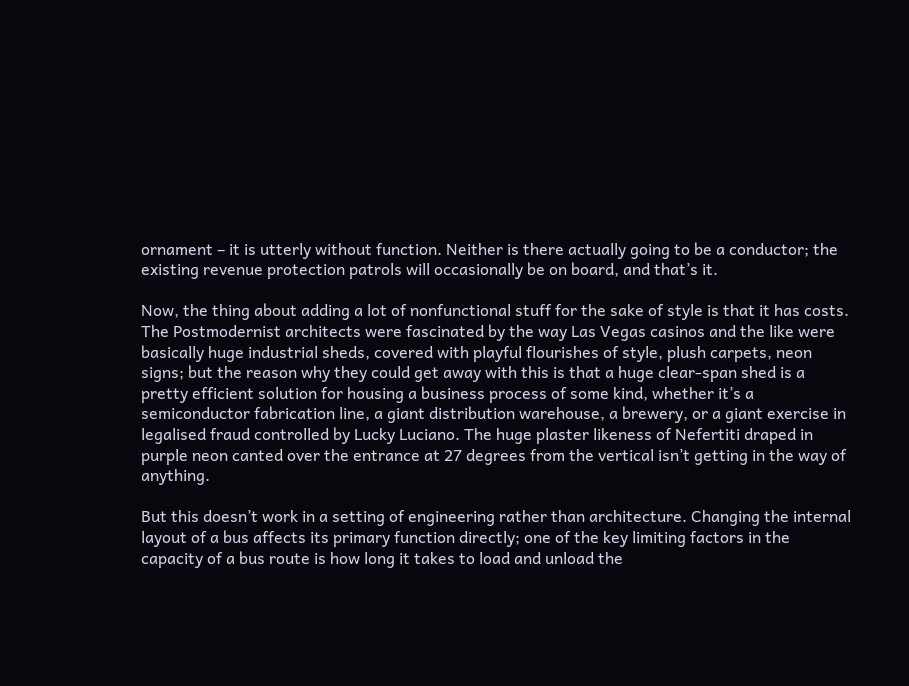ornament – it is utterly without function. Neither is there actually going to be a conductor; the existing revenue protection patrols will occasionally be on board, and that’s it.

Now, the thing about adding a lot of nonfunctional stuff for the sake of style is that it has costs. The Postmodernist architects were fascinated by the way Las Vegas casinos and the like were basically huge industrial sheds, covered with playful flourishes of style, plush carpets, neon signs; but the reason why they could get away with this is that a huge clear-span shed is a pretty efficient solution for housing a business process of some kind, whether it’s a semiconductor fabrication line, a giant distribution warehouse, a brewery, or a giant exercise in legalised fraud controlled by Lucky Luciano. The huge plaster likeness of Nefertiti draped in purple neon canted over the entrance at 27 degrees from the vertical isn’t getting in the way of anything.

But this doesn’t work in a setting of engineering rather than architecture. Changing the internal layout of a bus affects its primary function directly; one of the key limiting factors in the capacity of a bus route is how long it takes to load and unload the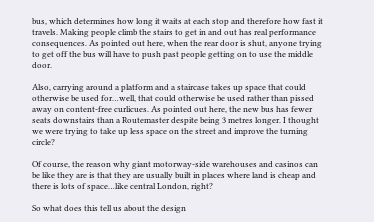bus, which determines how long it waits at each stop and therefore how fast it travels. Making people climb the stairs to get in and out has real performance consequences. As pointed out here, when the rear door is shut, anyone trying to get off the bus will have to push past people getting on to use the middle door.

Also, carrying around a platform and a staircase takes up space that could otherwise be used for…well, that could otherwise be used rather than pissed away on content-free curlicues. As pointed out here, the new bus has fewer seats downstairs than a Routemaster despite being 3 metres longer. I thought we were trying to take up less space on the street and improve the turning circle?

Of course, the reason why giant motorway-side warehouses and casinos can be like they are is that they are usually built in places where land is cheap and there is lots of space…like central London, right?

So what does this tell us about the design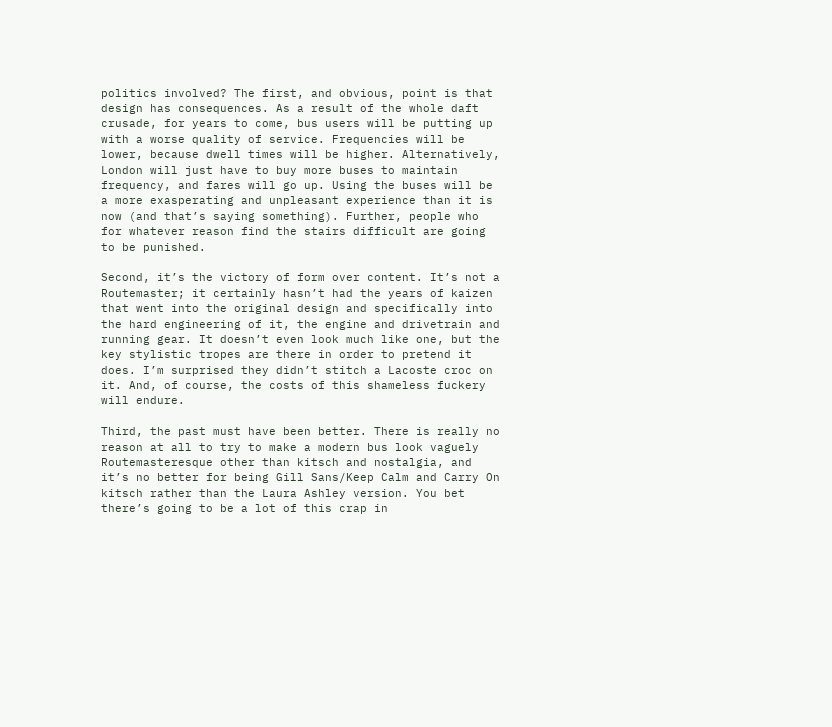politics involved? The first, and obvious, point is that design has consequences. As a result of the whole daft crusade, for years to come, bus users will be putting up with a worse quality of service. Frequencies will be lower, because dwell times will be higher. Alternatively, London will just have to buy more buses to maintain frequency, and fares will go up. Using the buses will be a more exasperating and unpleasant experience than it is now (and that’s saying something). Further, people who for whatever reason find the stairs difficult are going to be punished.

Second, it’s the victory of form over content. It’s not a Routemaster; it certainly hasn’t had the years of kaizen that went into the original design and specifically into the hard engineering of it, the engine and drivetrain and running gear. It doesn’t even look much like one, but the key stylistic tropes are there in order to pretend it does. I’m surprised they didn’t stitch a Lacoste croc on it. And, of course, the costs of this shameless fuckery will endure.

Third, the past must have been better. There is really no reason at all to try to make a modern bus look vaguely Routemasteresque other than kitsch and nostalgia, and it’s no better for being Gill Sans/Keep Calm and Carry On kitsch rather than the Laura Ashley version. You bet there’s going to be a lot of this crap in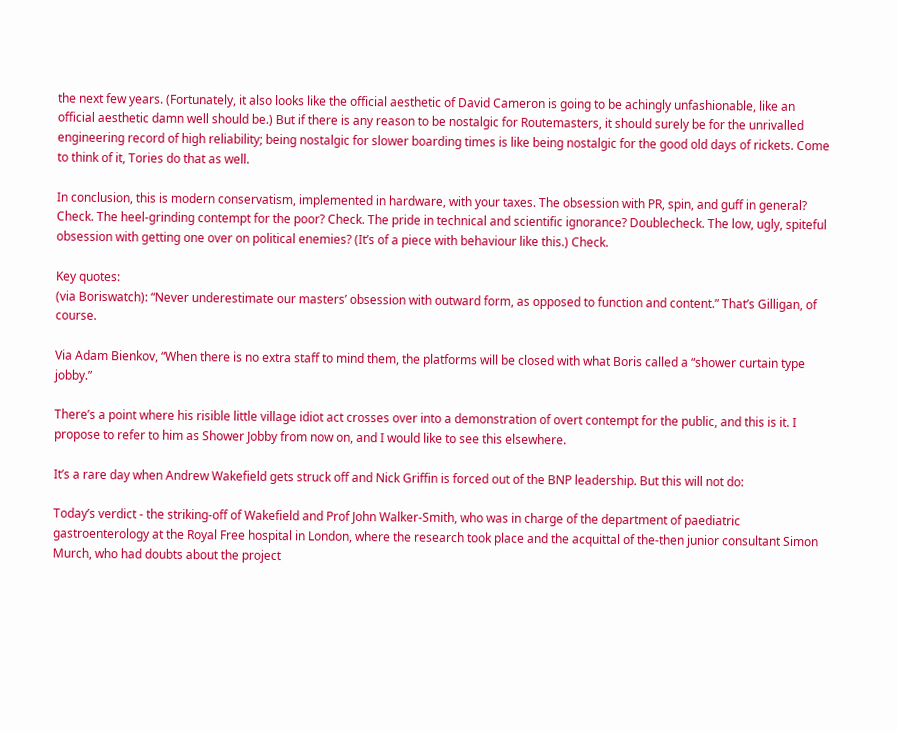the next few years. (Fortunately, it also looks like the official aesthetic of David Cameron is going to be achingly unfashionable, like an official aesthetic damn well should be.) But if there is any reason to be nostalgic for Routemasters, it should surely be for the unrivalled engineering record of high reliability; being nostalgic for slower boarding times is like being nostalgic for the good old days of rickets. Come to think of it, Tories do that as well.

In conclusion, this is modern conservatism, implemented in hardware, with your taxes. The obsession with PR, spin, and guff in general? Check. The heel-grinding contempt for the poor? Check. The pride in technical and scientific ignorance? Doublecheck. The low, ugly, spiteful obsession with getting one over on political enemies? (It’s of a piece with behaviour like this.) Check.

Key quotes:
(via Boriswatch): “Never underestimate our masters’ obsession with outward form, as opposed to function and content.” That’s Gilligan, of course.

Via Adam Bienkov, “When there is no extra staff to mind them, the platforms will be closed with what Boris called a “shower curtain type jobby.”

There’s a point where his risible little village idiot act crosses over into a demonstration of overt contempt for the public, and this is it. I propose to refer to him as Shower Jobby from now on, and I would like to see this elsewhere.

It’s a rare day when Andrew Wakefield gets struck off and Nick Griffin is forced out of the BNP leadership. But this will not do:

Today’s verdict ‑ the striking-off of Wakefield and Prof John Walker-Smith, who was in charge of the department of paediatric gastroenterology at the Royal Free hospital in London, where the research took place and the acquittal of the-then junior consultant Simon Murch, who had doubts about the project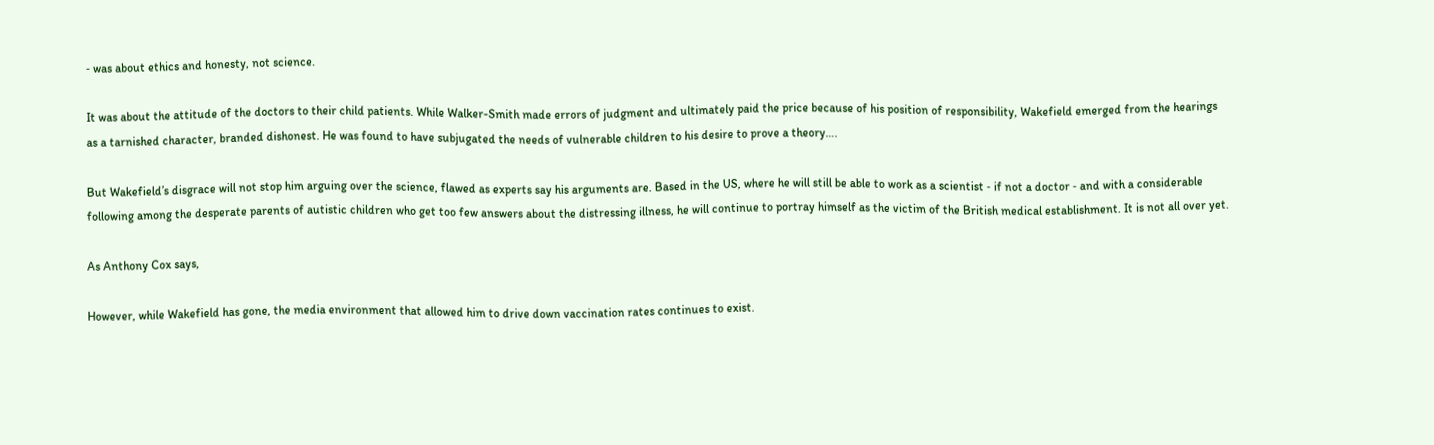‑ was about ethics and honesty, not science.

It was about the attitude of the doctors to their child patients. While Walker-Smith made errors of judgment and ultimately paid the price because of his position of responsibility, Wakefield emerged from the hearings as a tarnished character, branded dishonest. He was found to have subjugated the needs of vulnerable children to his desire to prove a theory….

But Wakefield’s disgrace will not stop him arguing over the science, flawed as experts say his arguments are. Based in the US, where he will still be able to work as a scientist ‑ if not a doctor ‑ and with a considerable following among the desperate parents of autistic children who get too few answers about the distressing illness, he will continue to portray himself as the victim of the British medical establishment. It is not all over yet.

As Anthony Cox says,

However, while Wakefield has gone, the media environment that allowed him to drive down vaccination rates continues to exist.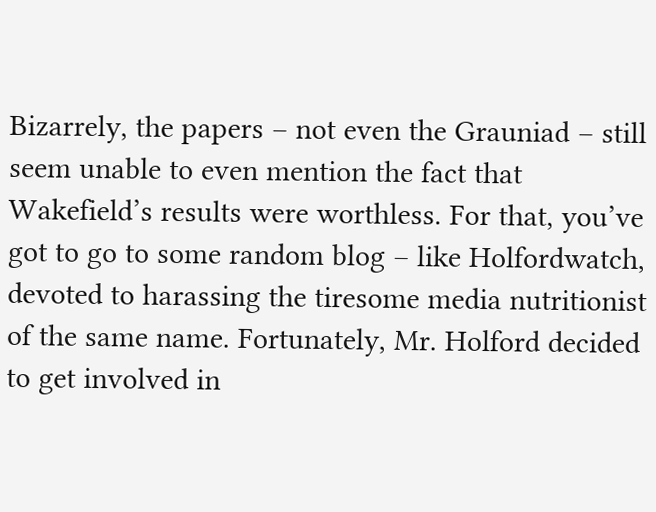Bizarrely, the papers – not even the Grauniad – still seem unable to even mention the fact that Wakefield’s results were worthless. For that, you’ve got to go to some random blog – like Holfordwatch, devoted to harassing the tiresome media nutritionist of the same name. Fortunately, Mr. Holford decided to get involved in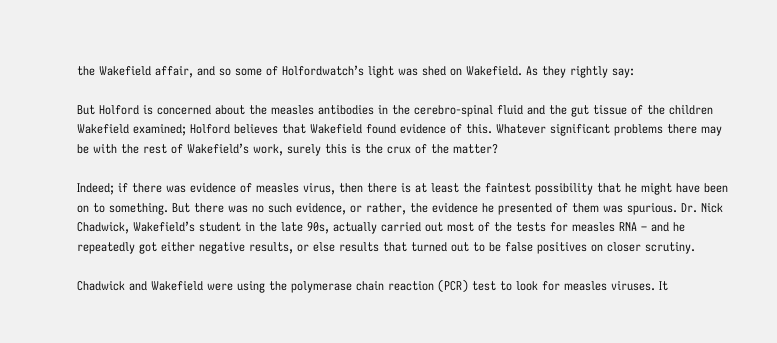the Wakefield affair, and so some of Holfordwatch’s light was shed on Wakefield. As they rightly say:

But Holford is concerned about the measles antibodies in the cerebro-spinal fluid and the gut tissue of the children Wakefield examined; Holford believes that Wakefield found evidence of this. Whatever significant problems there may be with the rest of Wakefield’s work, surely this is the crux of the matter?

Indeed; if there was evidence of measles virus, then there is at least the faintest possibility that he might have been on to something. But there was no such evidence, or rather, the evidence he presented of them was spurious. Dr. Nick Chadwick, Wakefield’s student in the late 90s, actually carried out most of the tests for measles RNA – and he repeatedly got either negative results, or else results that turned out to be false positives on closer scrutiny.

Chadwick and Wakefield were using the polymerase chain reaction (PCR) test to look for measles viruses. It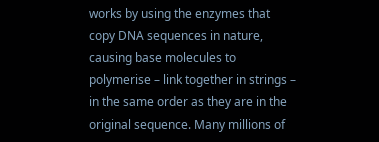works by using the enzymes that copy DNA sequences in nature, causing base molecules to polymerise – link together in strings – in the same order as they are in the original sequence. Many millions of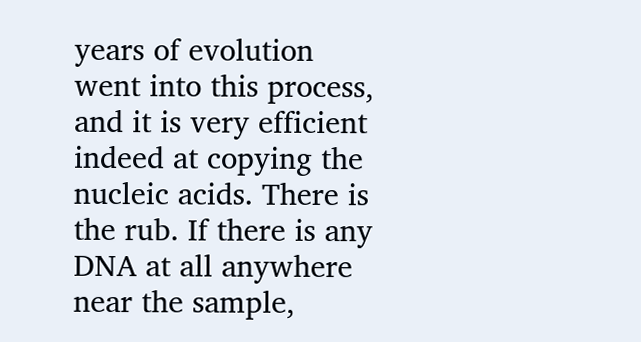years of evolution went into this process, and it is very efficient indeed at copying the nucleic acids. There is the rub. If there is any DNA at all anywhere near the sample,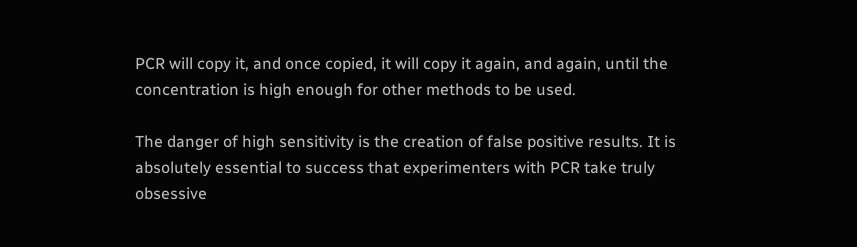PCR will copy it, and once copied, it will copy it again, and again, until the concentration is high enough for other methods to be used.

The danger of high sensitivity is the creation of false positive results. It is absolutely essential to success that experimenters with PCR take truly obsessive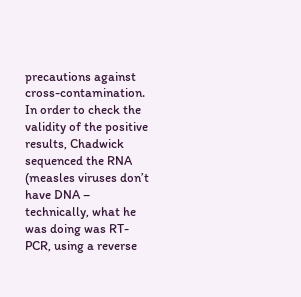precautions against cross-contamination. In order to check the validity of the positive results, Chadwick sequenced the RNA (measles viruses don’t have DNA – technically, what he was doing was RT-PCR, using a reverse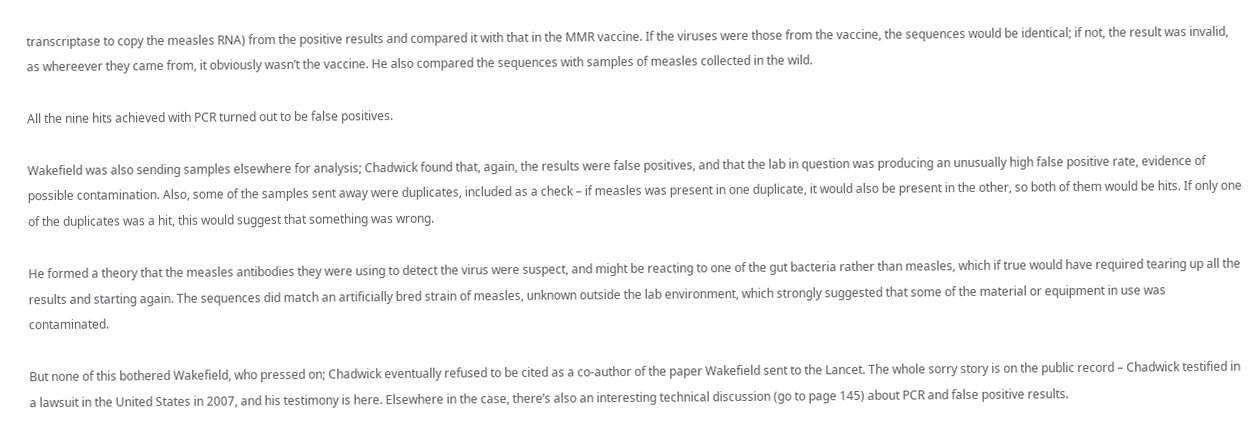transcriptase to copy the measles RNA) from the positive results and compared it with that in the MMR vaccine. If the viruses were those from the vaccine, the sequences would be identical; if not, the result was invalid, as whereever they came from, it obviously wasn’t the vaccine. He also compared the sequences with samples of measles collected in the wild.

All the nine hits achieved with PCR turned out to be false positives.

Wakefield was also sending samples elsewhere for analysis; Chadwick found that, again, the results were false positives, and that the lab in question was producing an unusually high false positive rate, evidence of possible contamination. Also, some of the samples sent away were duplicates, included as a check – if measles was present in one duplicate, it would also be present in the other, so both of them would be hits. If only one of the duplicates was a hit, this would suggest that something was wrong.

He formed a theory that the measles antibodies they were using to detect the virus were suspect, and might be reacting to one of the gut bacteria rather than measles, which if true would have required tearing up all the results and starting again. The sequences did match an artificially bred strain of measles, unknown outside the lab environment, which strongly suggested that some of the material or equipment in use was contaminated.

But none of this bothered Wakefield, who pressed on; Chadwick eventually refused to be cited as a co-author of the paper Wakefield sent to the Lancet. The whole sorry story is on the public record – Chadwick testified in a lawsuit in the United States in 2007, and his testimony is here. Elsewhere in the case, there’s also an interesting technical discussion (go to page 145) about PCR and false positive results.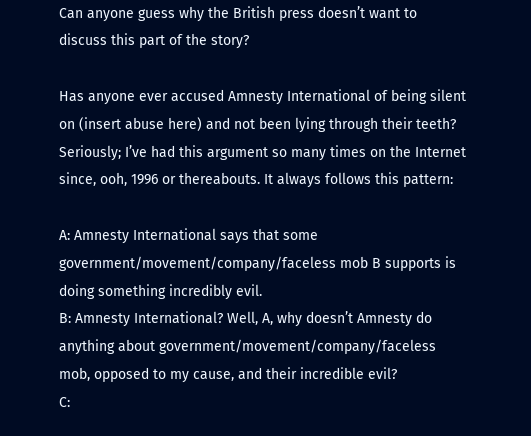Can anyone guess why the British press doesn’t want to discuss this part of the story?

Has anyone ever accused Amnesty International of being silent on (insert abuse here) and not been lying through their teeth? Seriously; I’ve had this argument so many times on the Internet since, ooh, 1996 or thereabouts. It always follows this pattern:

A: Amnesty International says that some government/movement/company/faceless mob B supports is doing something incredibly evil.
B: Amnesty International? Well, A, why doesn’t Amnesty do anything about government/movement/company/faceless mob, opposed to my cause, and their incredible evil?
C: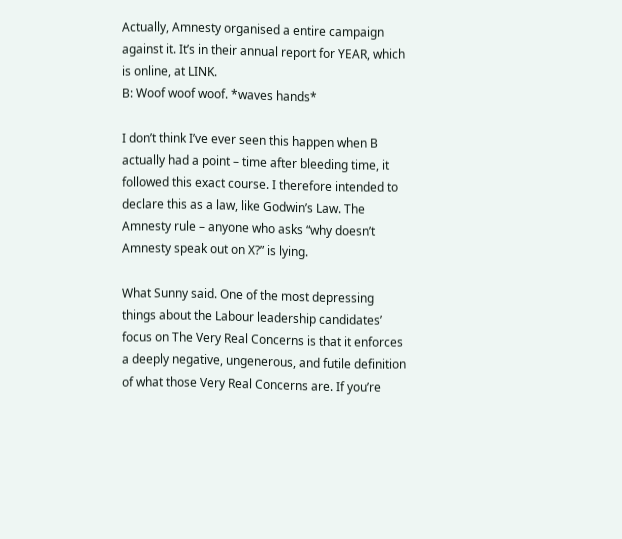Actually, Amnesty organised a entire campaign against it. It’s in their annual report for YEAR, which is online, at LINK.
B: Woof woof woof. *waves hands*

I don’t think I’ve ever seen this happen when B actually had a point – time after bleeding time, it followed this exact course. I therefore intended to declare this as a law, like Godwin’s Law. The Amnesty rule – anyone who asks “why doesn’t Amnesty speak out on X?” is lying.

What Sunny said. One of the most depressing things about the Labour leadership candidates’ focus on The Very Real Concerns is that it enforces a deeply negative, ungenerous, and futile definition of what those Very Real Concerns are. If you’re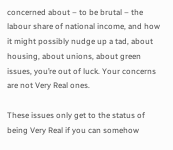concerned about – to be brutal – the labour share of national income, and how it might possibly nudge up a tad, about housing, about unions, about green issues, you’re out of luck. Your concerns are not Very Real ones.

These issues only get to the status of being Very Real if you can somehow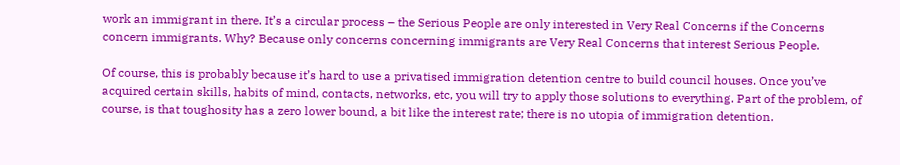work an immigrant in there. It’s a circular process – the Serious People are only interested in Very Real Concerns if the Concerns concern immigrants. Why? Because only concerns concerning immigrants are Very Real Concerns that interest Serious People.

Of course, this is probably because it’s hard to use a privatised immigration detention centre to build council houses. Once you’ve acquired certain skills, habits of mind, contacts, networks, etc, you will try to apply those solutions to everything. Part of the problem, of course, is that toughosity has a zero lower bound, a bit like the interest rate; there is no utopia of immigration detention.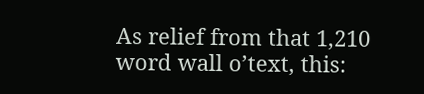As relief from that 1,210 word wall o’text, this: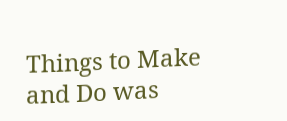Things to Make and Do was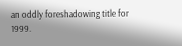an oddly foreshadowing title for 1999.